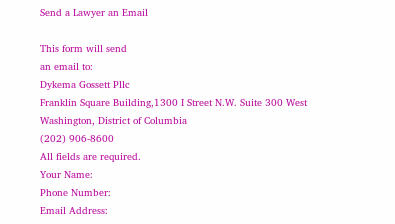Send a Lawyer an Email

This form will send
an email to:
Dykema Gossett Pllc
Franklin Square Building,1300 I Street N.W. Suite 300 West
Washington, District of Columbia
(202) 906-8600
All fields are required.
Your Name:
Phone Number:
Email Address: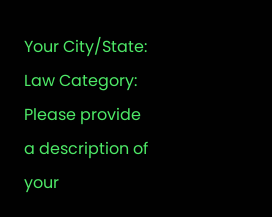Your City/State:
Law Category:
Please provide a description of your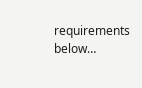requirements below…